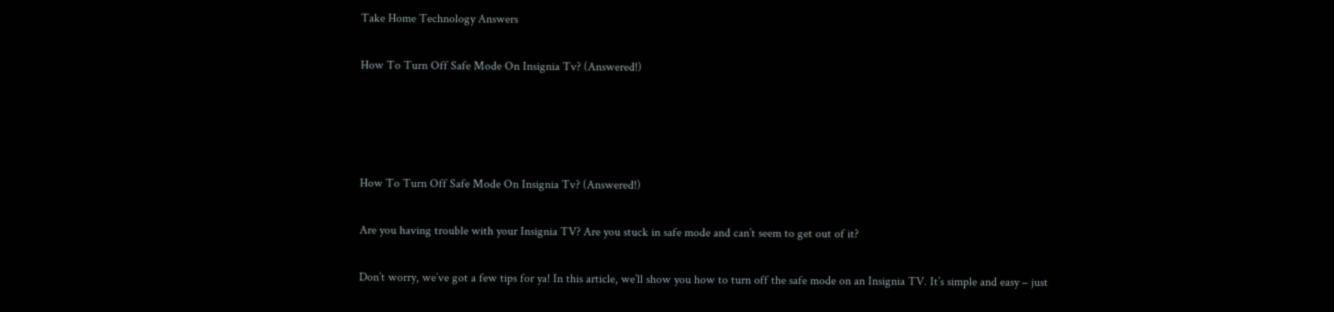Take Home Technology Answers

How To Turn Off Safe Mode On Insignia Tv? (Answered!)




How To Turn Off Safe Mode On Insignia Tv? (Answered!)

Are you having trouble with your Insignia TV? Are you stuck in safe mode and can’t seem to get out of it?

Don’t worry, we’ve got a few tips for ya! In this article, we’ll show you how to turn off the safe mode on an Insignia TV. It’s simple and easy – just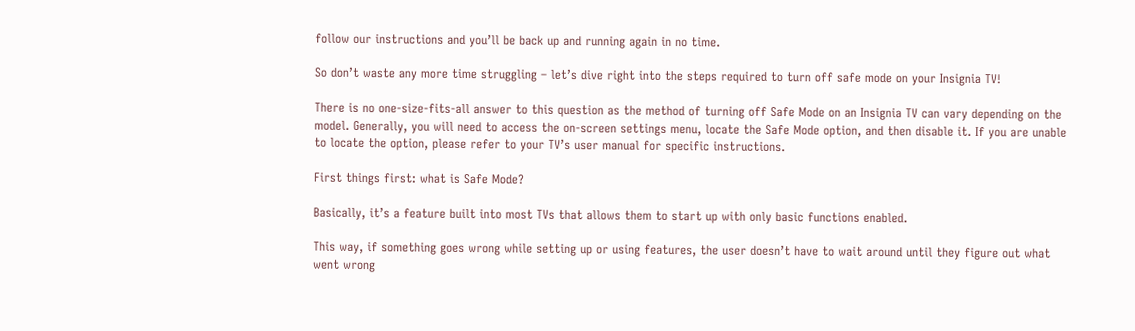follow our instructions and you’ll be back up and running again in no time.

So don’t waste any more time struggling – let’s dive right into the steps required to turn off safe mode on your Insignia TV!

There is no one-size-fits-all answer to this question as the method of turning off Safe Mode on an Insignia TV can vary depending on the model. Generally, you will need to access the on-screen settings menu, locate the Safe Mode option, and then disable it. If you are unable to locate the option, please refer to your TV’s user manual for specific instructions.

First things first: what is Safe Mode?

Basically, it’s a feature built into most TVs that allows them to start up with only basic functions enabled.

This way, if something goes wrong while setting up or using features, the user doesn’t have to wait around until they figure out what went wrong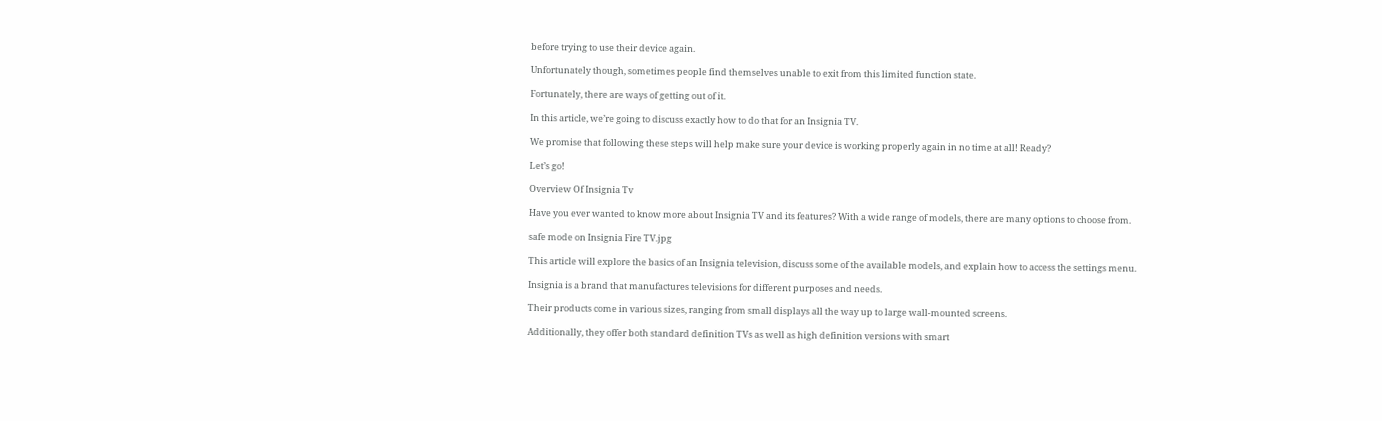before trying to use their device again.

Unfortunately though, sometimes people find themselves unable to exit from this limited function state.

Fortunately, there are ways of getting out of it.

In this article, we’re going to discuss exactly how to do that for an Insignia TV.

We promise that following these steps will help make sure your device is working properly again in no time at all! Ready?

Let’s go!

Overview Of Insignia Tv

Have you ever wanted to know more about Insignia TV and its features? With a wide range of models, there are many options to choose from.

safe mode on Insignia Fire TV.jpg

This article will explore the basics of an Insignia television, discuss some of the available models, and explain how to access the settings menu.

Insignia is a brand that manufactures televisions for different purposes and needs.

Their products come in various sizes, ranging from small displays all the way up to large wall-mounted screens.

Additionally, they offer both standard definition TVs as well as high definition versions with smart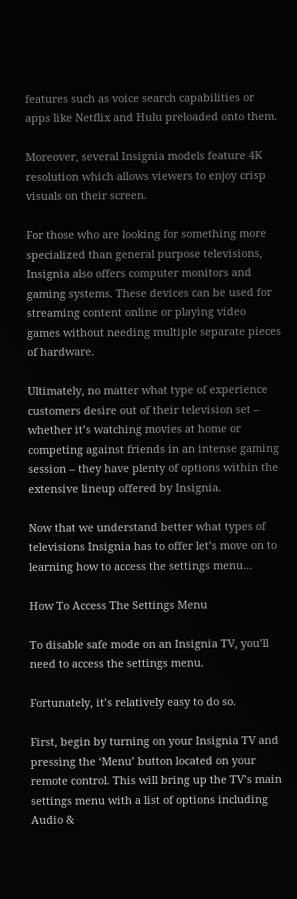features such as voice search capabilities or apps like Netflix and Hulu preloaded onto them.

Moreover, several Insignia models feature 4K resolution which allows viewers to enjoy crisp visuals on their screen.

For those who are looking for something more specialized than general purpose televisions, Insignia also offers computer monitors and gaming systems. These devices can be used for streaming content online or playing video games without needing multiple separate pieces of hardware.

Ultimately, no matter what type of experience customers desire out of their television set – whether it’s watching movies at home or competing against friends in an intense gaming session – they have plenty of options within the extensive lineup offered by Insignia.

Now that we understand better what types of televisions Insignia has to offer let’s move on to learning how to access the settings menu…

How To Access The Settings Menu

To disable safe mode on an Insignia TV, you’ll need to access the settings menu.

Fortunately, it’s relatively easy to do so.

First, begin by turning on your Insignia TV and pressing the ‘Menu’ button located on your remote control. This will bring up the TV’s main settings menu with a list of options including Audio &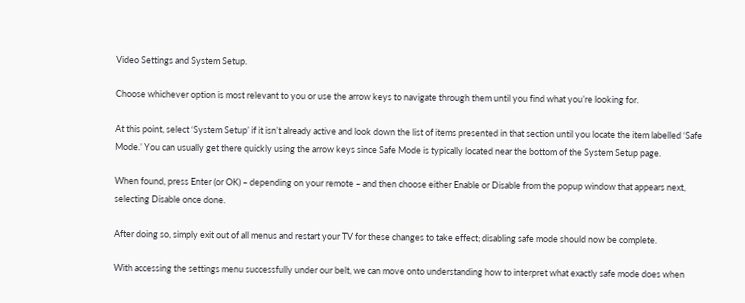Video Settings and System Setup.

Choose whichever option is most relevant to you or use the arrow keys to navigate through them until you find what you’re looking for.

At this point, select ‘System Setup’ if it isn’t already active and look down the list of items presented in that section until you locate the item labelled ‘Safe Mode.’ You can usually get there quickly using the arrow keys since Safe Mode is typically located near the bottom of the System Setup page.

When found, press Enter (or OK) – depending on your remote – and then choose either Enable or Disable from the popup window that appears next, selecting Disable once done.

After doing so, simply exit out of all menus and restart your TV for these changes to take effect; disabling safe mode should now be complete.

With accessing the settings menu successfully under our belt, we can move onto understanding how to interpret what exactly safe mode does when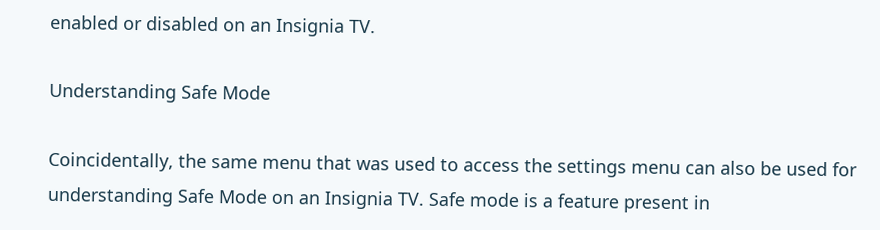enabled or disabled on an Insignia TV.

Understanding Safe Mode

Coincidentally, the same menu that was used to access the settings menu can also be used for understanding Safe Mode on an Insignia TV. Safe mode is a feature present in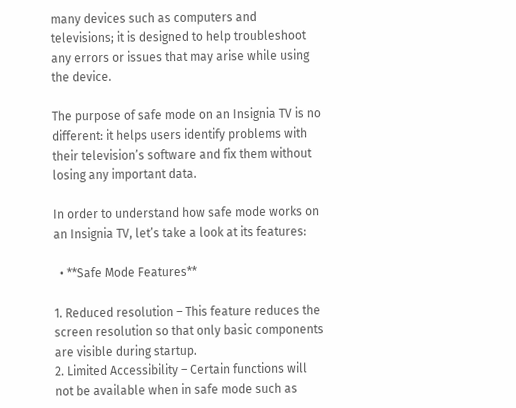many devices such as computers and televisions; it is designed to help troubleshoot any errors or issues that may arise while using the device.

The purpose of safe mode on an Insignia TV is no different: it helps users identify problems with their television’s software and fix them without losing any important data.

In order to understand how safe mode works on an Insignia TV, let’s take a look at its features:

  • **Safe Mode Features**

1. Reduced resolution – This feature reduces the screen resolution so that only basic components are visible during startup.
2. Limited Accessibility – Certain functions will not be available when in safe mode such as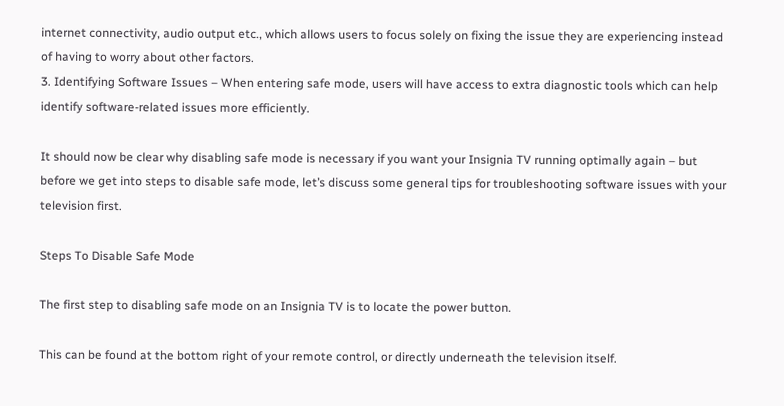internet connectivity, audio output etc., which allows users to focus solely on fixing the issue they are experiencing instead of having to worry about other factors.
3. Identifying Software Issues – When entering safe mode, users will have access to extra diagnostic tools which can help identify software-related issues more efficiently.

It should now be clear why disabling safe mode is necessary if you want your Insignia TV running optimally again – but before we get into steps to disable safe mode, let’s discuss some general tips for troubleshooting software issues with your television first.

Steps To Disable Safe Mode

The first step to disabling safe mode on an Insignia TV is to locate the power button.

This can be found at the bottom right of your remote control, or directly underneath the television itself.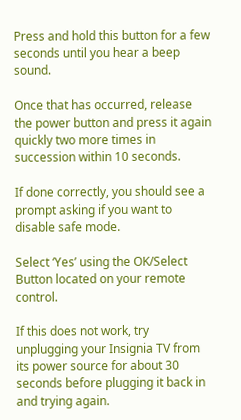Press and hold this button for a few seconds until you hear a beep sound.

Once that has occurred, release the power button and press it again quickly two more times in succession within 10 seconds.

If done correctly, you should see a prompt asking if you want to disable safe mode.

Select ‘Yes’ using the OK/Select Button located on your remote control.

If this does not work, try unplugging your Insignia TV from its power source for about 30 seconds before plugging it back in and trying again.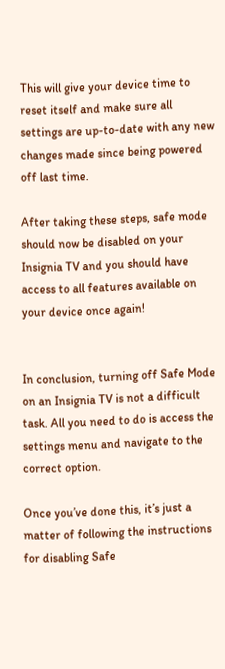This will give your device time to reset itself and make sure all settings are up-to-date with any new changes made since being powered off last time.

After taking these steps, safe mode should now be disabled on your Insignia TV and you should have access to all features available on your device once again!


In conclusion, turning off Safe Mode on an Insignia TV is not a difficult task. All you need to do is access the settings menu and navigate to the correct option.

Once you’ve done this, it’s just a matter of following the instructions for disabling Safe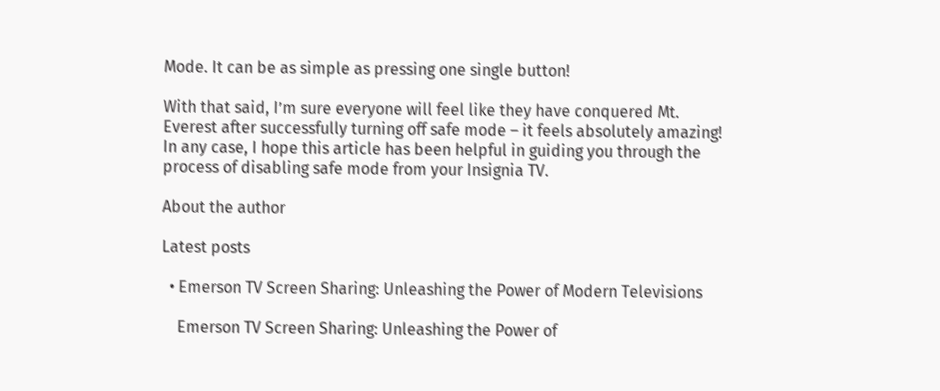Mode. It can be as simple as pressing one single button!

With that said, I’m sure everyone will feel like they have conquered Mt. Everest after successfully turning off safe mode – it feels absolutely amazing! In any case, I hope this article has been helpful in guiding you through the process of disabling safe mode from your Insignia TV.

About the author

Latest posts

  • Emerson TV Screen Sharing: Unleashing the Power of Modern Televisions

    Emerson TV Screen Sharing: Unleashing the Power of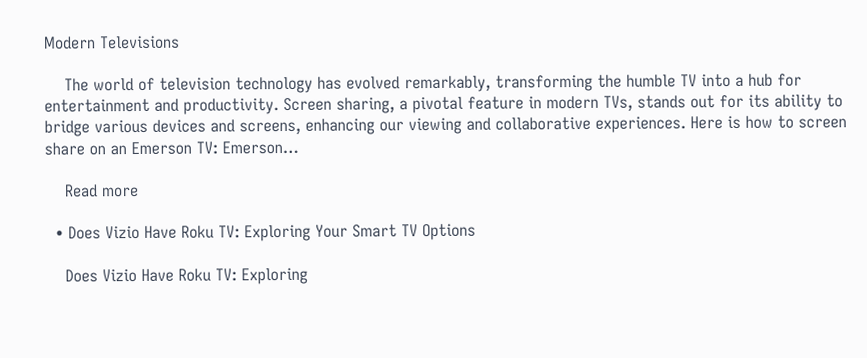Modern Televisions

    The world of television technology has evolved remarkably, transforming the humble TV into a hub for entertainment and productivity. Screen sharing, a pivotal feature in modern TVs, stands out for its ability to bridge various devices and screens, enhancing our viewing and collaborative experiences. Here is how to screen share on an Emerson TV: Emerson…

    Read more

  • Does Vizio Have Roku TV: Exploring Your Smart TV Options

    Does Vizio Have Roku TV: Exploring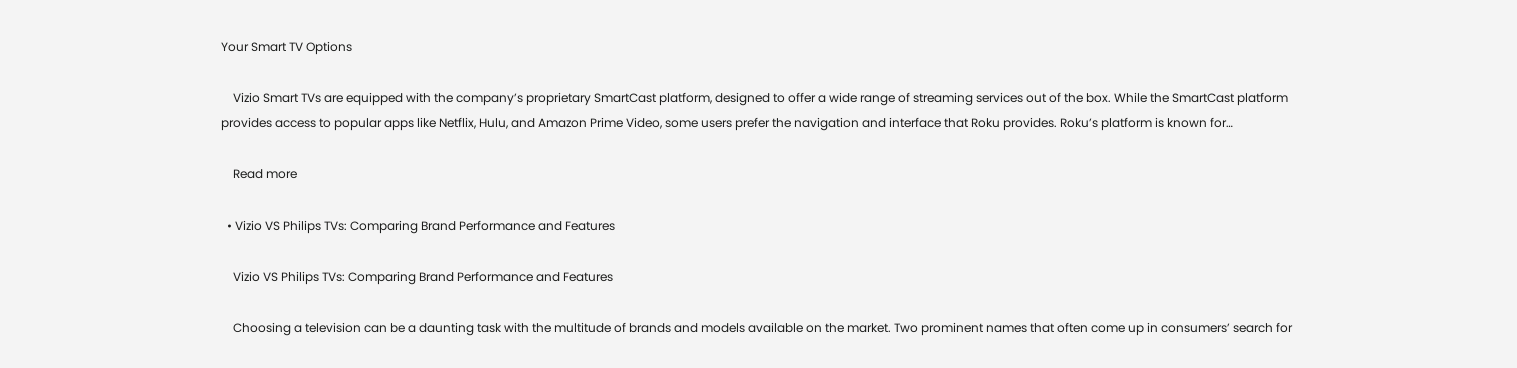Your Smart TV Options

    Vizio Smart TVs are equipped with the company’s proprietary SmartCast platform, designed to offer a wide range of streaming services out of the box. While the SmartCast platform provides access to popular apps like Netflix, Hulu, and Amazon Prime Video, some users prefer the navigation and interface that Roku provides. Roku’s platform is known for…

    Read more

  • Vizio VS Philips TVs: Comparing Brand Performance and Features

    Vizio VS Philips TVs: Comparing Brand Performance and Features

    Choosing a television can be a daunting task with the multitude of brands and models available on the market. Two prominent names that often come up in consumers’ search for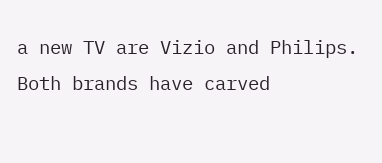a new TV are Vizio and Philips. Both brands have carved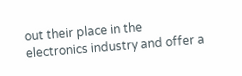out their place in the electronics industry and offer a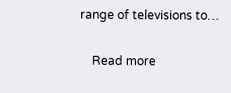range of televisions to…

    Read more